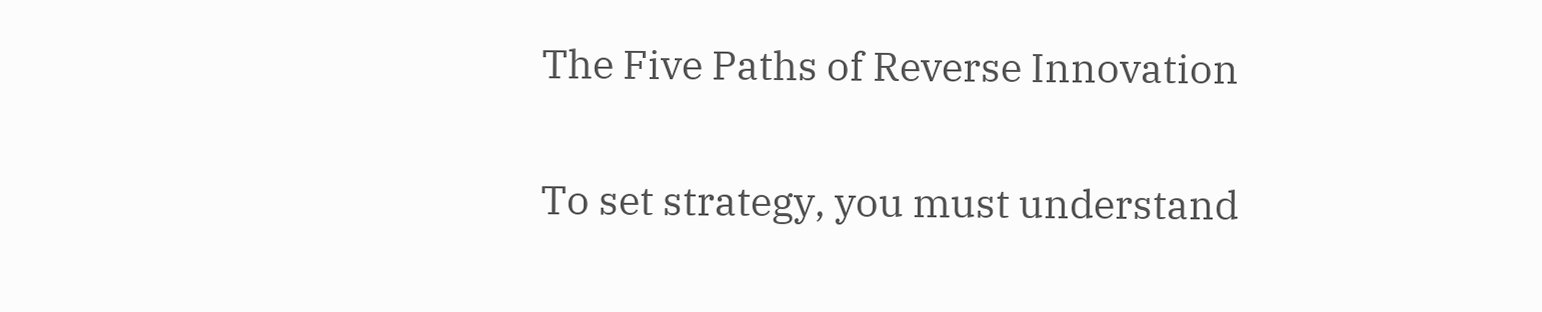The Five Paths of Reverse Innovation

To set strategy, you must understand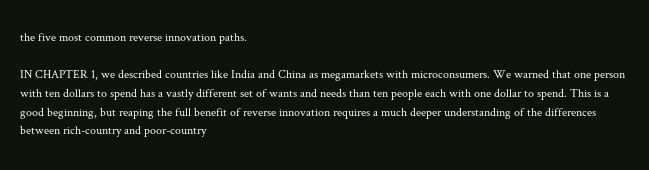the five most common reverse innovation paths.

IN CHAPTER 1, we described countries like India and China as megamarkets with microconsumers. We warned that one person with ten dollars to spend has a vastly different set of wants and needs than ten people each with one dollar to spend. This is a good beginning, but reaping the full benefit of reverse innovation requires a much deeper understanding of the differences between rich-country and poor-country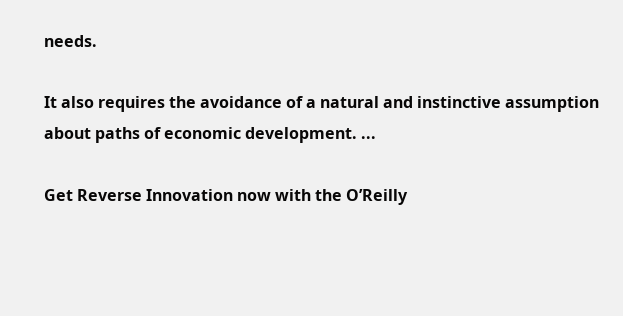needs.

It also requires the avoidance of a natural and instinctive assumption about paths of economic development. ...

Get Reverse Innovation now with the O’Reilly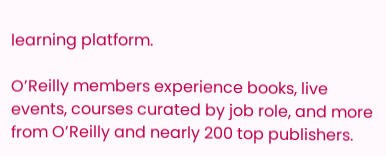learning platform.

O’Reilly members experience books, live events, courses curated by job role, and more from O’Reilly and nearly 200 top publishers.